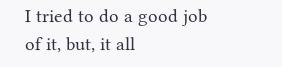I tried to do a good job of it, but, it all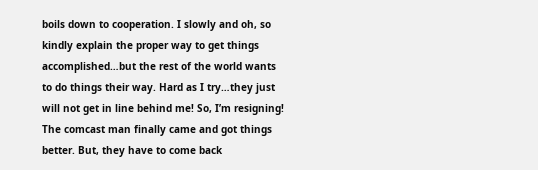boils down to cooperation. I slowly and oh, so kindly explain the proper way to get things accomplished…but the rest of the world wants to do things their way. Hard as I try…they just will not get in line behind me! So, I’m resigning!
The comcast man finally came and got things better. But, they have to come back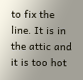to fix the line. It is in the attic and it is too hot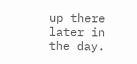up there later in the day.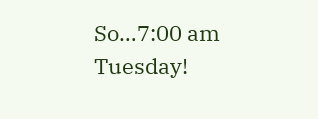So…7:00 am Tuesday!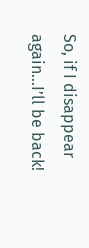So, if I disappear again…I’ll be back!